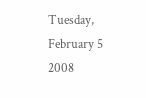Tuesday, February 5 2008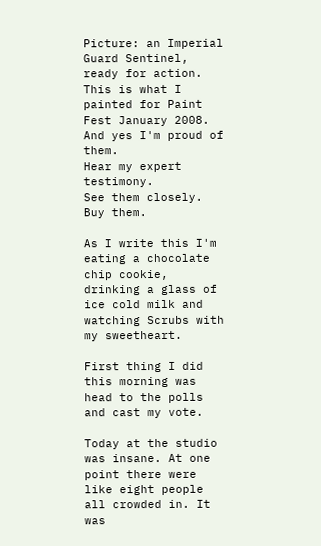Picture: an Imperial Guard Sentinel, ready for action. This is what I painted for Paint Fest January 2008. And yes I'm proud of them.
Hear my expert testimony.
See them closely.
Buy them.

As I write this I'm eating a chocolate chip cookie, drinking a glass of ice cold milk and watching Scrubs with my sweetheart.

First thing I did this morning was head to the polls and cast my vote.

Today at the studio was insane. At one point there were like eight people all crowded in. It was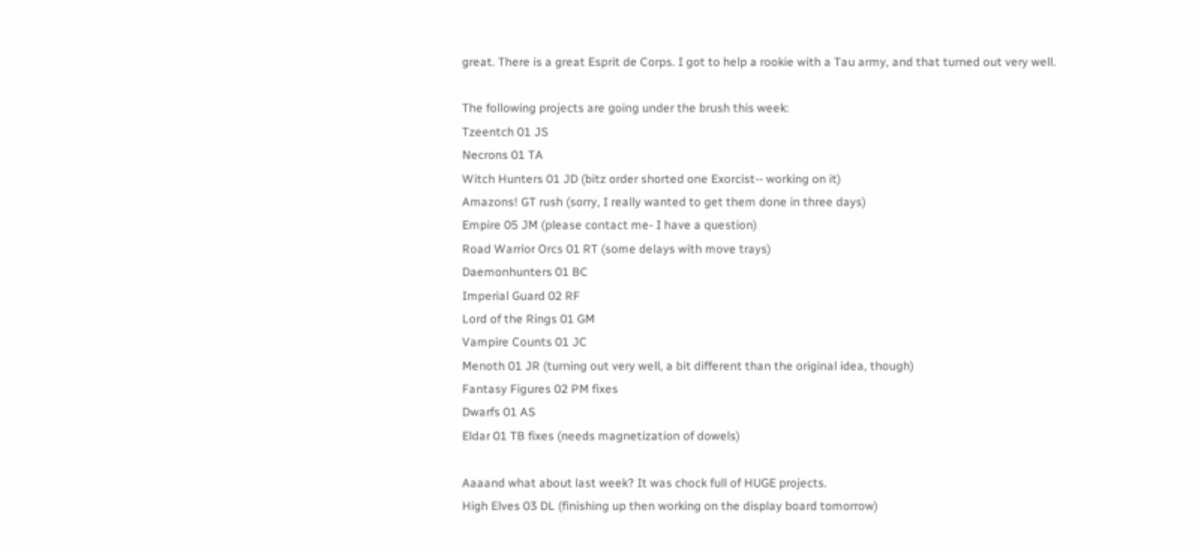great. There is a great Esprit de Corps. I got to help a rookie with a Tau army, and that turned out very well.

The following projects are going under the brush this week:
Tzeentch 01 JS
Necrons 01 TA
Witch Hunters 01 JD (bitz order shorted one Exorcist-- working on it)
Amazons! GT rush (sorry, I really wanted to get them done in three days)
Empire 05 JM (please contact me- I have a question)
Road Warrior Orcs 01 RT (some delays with move trays)
Daemonhunters 01 BC
Imperial Guard 02 RF
Lord of the Rings 01 GM
Vampire Counts 01 JC
Menoth 01 JR (turning out very well, a bit different than the original idea, though)
Fantasy Figures 02 PM fixes
Dwarfs 01 AS
Eldar 01 TB fixes (needs magnetization of dowels)

Aaaand what about last week? It was chock full of HUGE projects.
High Elves 03 DL (finishing up then working on the display board tomorrow)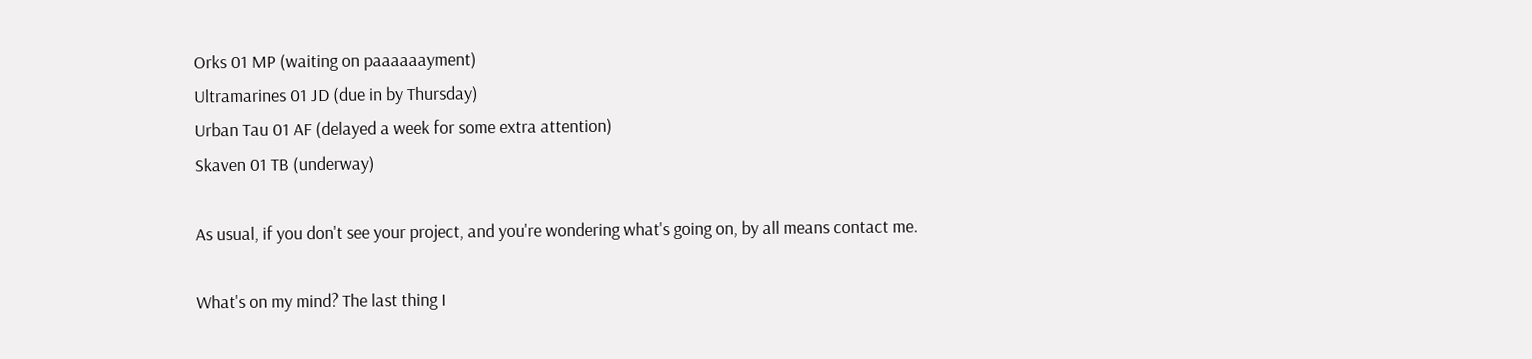Orks 01 MP (waiting on paaaaaayment)
Ultramarines 01 JD (due in by Thursday)
Urban Tau 01 AF (delayed a week for some extra attention)
Skaven 01 TB (underway)

As usual, if you don't see your project, and you're wondering what's going on, by all means contact me.

What's on my mind? The last thing I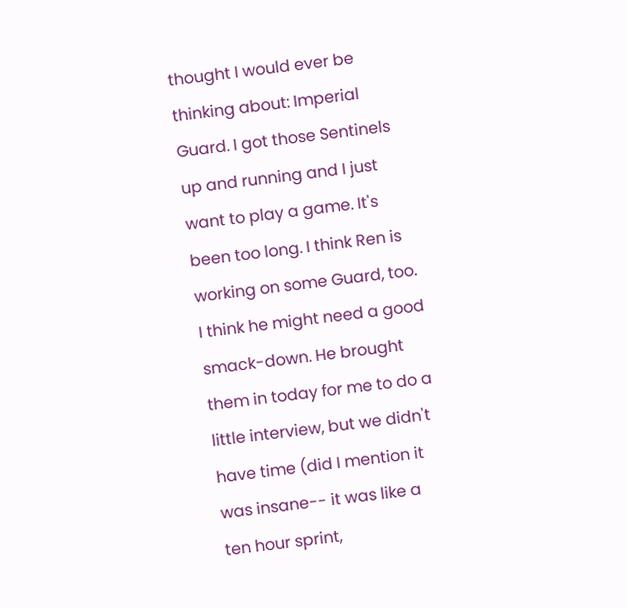thought I would ever be thinking about: Imperial Guard. I got those Sentinels up and running and I just want to play a game. It's been too long. I think Ren is working on some Guard, too. I think he might need a good smack-down. He brought them in today for me to do a little interview, but we didn't have time (did I mention it was insane-- it was like a ten hour sprint,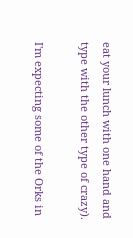eat your lunch with one hand and type with the other type of crazy).

I'm expecting some of the Orks in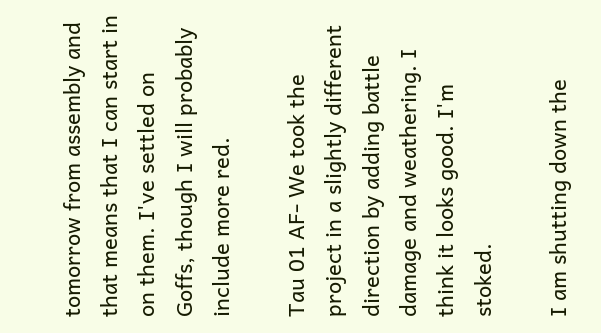tomorrow from assembly and that means that I can start in on them. I've settled on Goffs, though I will probably include more red.

Tau 01 AF- We took the project in a slightly different direction by adding battle damage and weathering. I think it looks good. I'm stoked.

I am shutting down the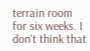terrain room for six weeks. I don't think that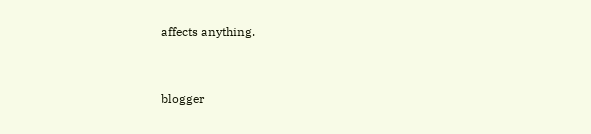affects anything.



blogger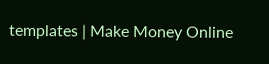templates | Make Money Online